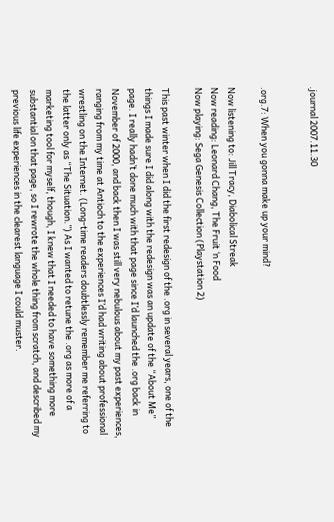.journal 2007.11.30


.org.7: When you gonna make up your mind?

Now listening to: Jill Tracy, Diabolical Streak
Now reading: Leonard Chang, The Fruit ‘n Food
Now playing: Sega Genesis Collection (Playstation 2)

This past winter when I did the first redesign of the .org in several years, one of the things I made sure I did along with the redesign was an update of the “About Me” page. I really hadn’t done much with that page since I’d launched the .org back in November of 2000, and back then I was still very nebulous about my past experiences, ranging from my time at Antioch to the experiences I’d had writing about professional wrestling on the Internet. (Long-time readers doubtlessly remember me referring to the latter only as “The Situation.”) As I wanted to retune the .org as more of a marketing tool for myself, though, I knew that I needed to have something more substantial on that page, so I rewrote the whole thing from scratch, and described my previous life experiences in the clearest language I could muster.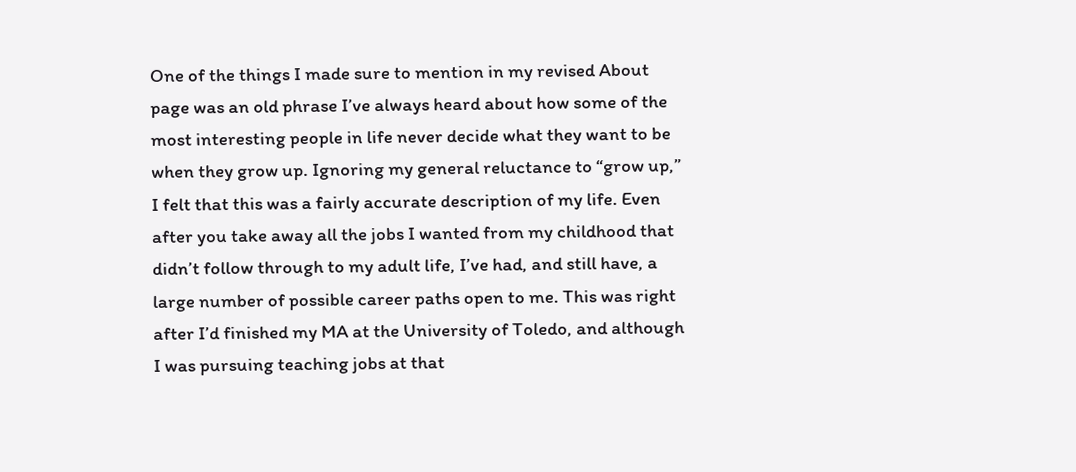One of the things I made sure to mention in my revised About page was an old phrase I’ve always heard about how some of the most interesting people in life never decide what they want to be when they grow up. Ignoring my general reluctance to “grow up,” I felt that this was a fairly accurate description of my life. Even after you take away all the jobs I wanted from my childhood that didn’t follow through to my adult life, I’ve had, and still have, a large number of possible career paths open to me. This was right after I’d finished my MA at the University of Toledo, and although I was pursuing teaching jobs at that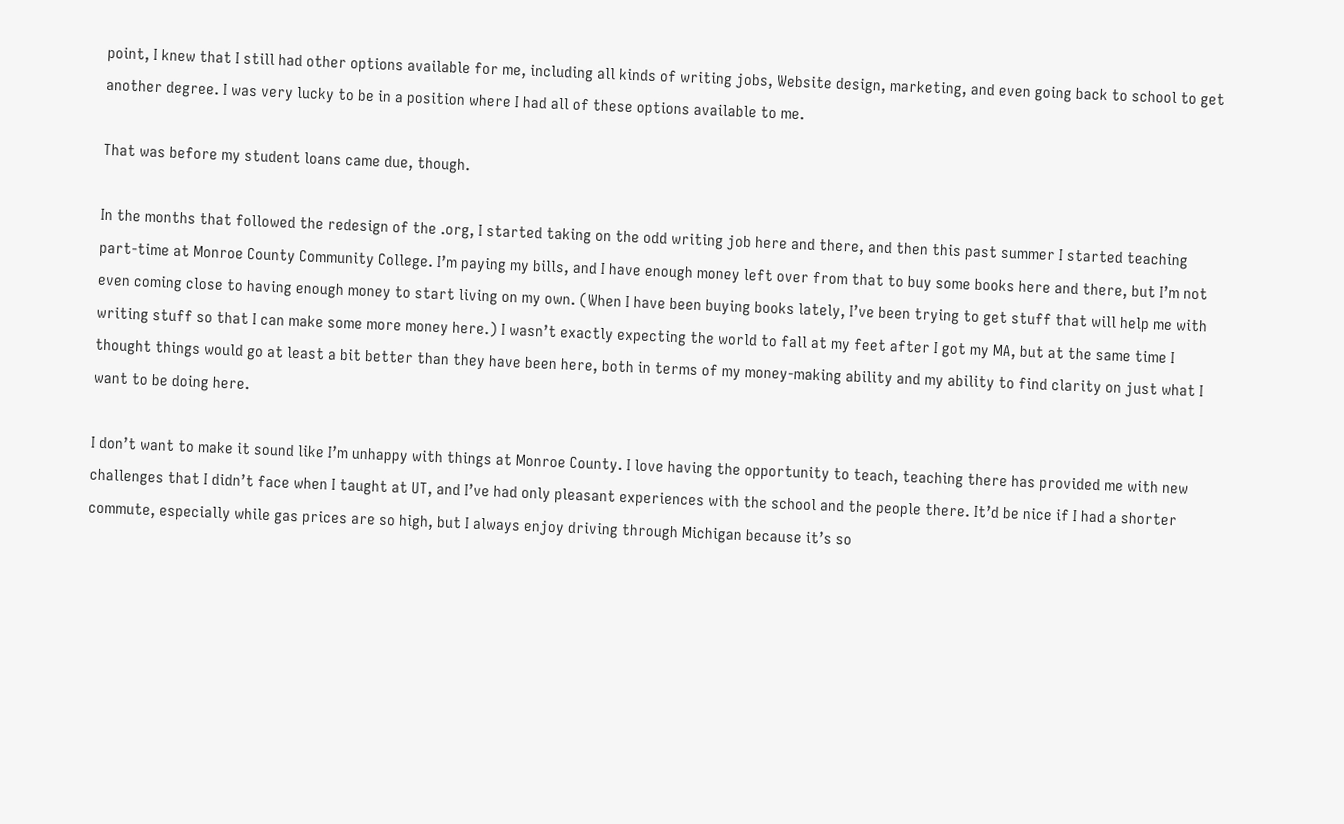point, I knew that I still had other options available for me, including all kinds of writing jobs, Website design, marketing, and even going back to school to get another degree. I was very lucky to be in a position where I had all of these options available to me.

That was before my student loans came due, though.

In the months that followed the redesign of the .org, I started taking on the odd writing job here and there, and then this past summer I started teaching part-time at Monroe County Community College. I’m paying my bills, and I have enough money left over from that to buy some books here and there, but I’m not even coming close to having enough money to start living on my own. (When I have been buying books lately, I’ve been trying to get stuff that will help me with writing stuff so that I can make some more money here.) I wasn’t exactly expecting the world to fall at my feet after I got my MA, but at the same time I thought things would go at least a bit better than they have been here, both in terms of my money-making ability and my ability to find clarity on just what I want to be doing here.

I don’t want to make it sound like I’m unhappy with things at Monroe County. I love having the opportunity to teach, teaching there has provided me with new challenges that I didn’t face when I taught at UT, and I’ve had only pleasant experiences with the school and the people there. It’d be nice if I had a shorter commute, especially while gas prices are so high, but I always enjoy driving through Michigan because it’s so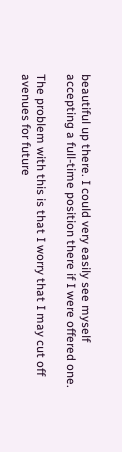beautiful up there. I could very easily see myself accepting a full-time position there if I were offered one.

The problem with this is that I worry that I may cut off avenues for future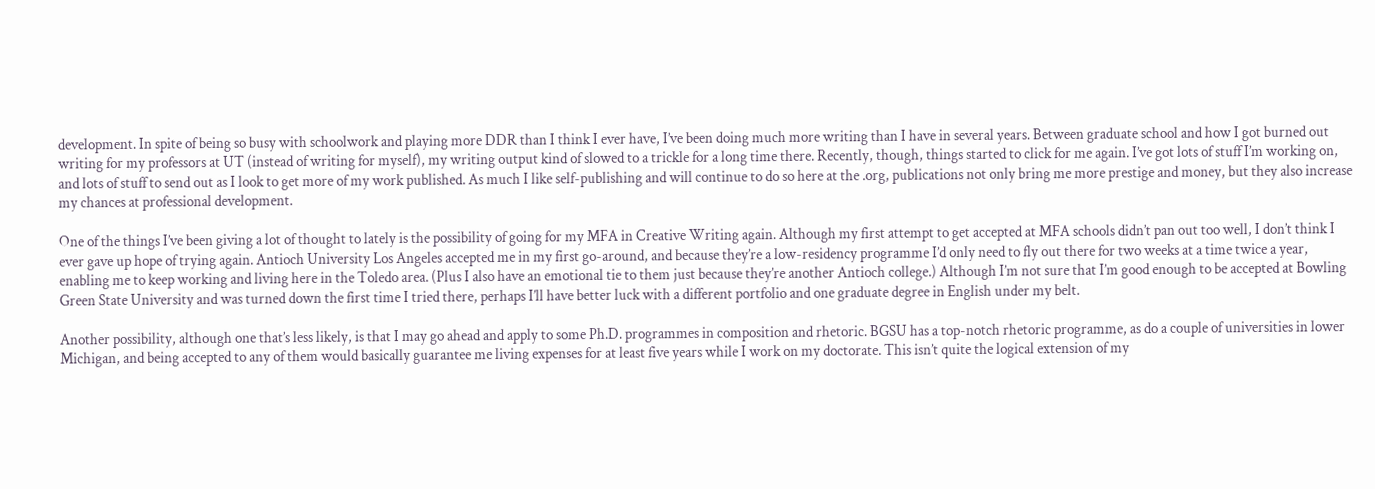development. In spite of being so busy with schoolwork and playing more DDR than I think I ever have, I’ve been doing much more writing than I have in several years. Between graduate school and how I got burned out writing for my professors at UT (instead of writing for myself), my writing output kind of slowed to a trickle for a long time there. Recently, though, things started to click for me again. I’ve got lots of stuff I’m working on, and lots of stuff to send out as I look to get more of my work published. As much I like self-publishing and will continue to do so here at the .org, publications not only bring me more prestige and money, but they also increase my chances at professional development.

One of the things I’ve been giving a lot of thought to lately is the possibility of going for my MFA in Creative Writing again. Although my first attempt to get accepted at MFA schools didn’t pan out too well, I don’t think I ever gave up hope of trying again. Antioch University Los Angeles accepted me in my first go-around, and because they’re a low-residency programme I’d only need to fly out there for two weeks at a time twice a year, enabling me to keep working and living here in the Toledo area. (Plus I also have an emotional tie to them just because they’re another Antioch college.) Although I’m not sure that I’m good enough to be accepted at Bowling Green State University and was turned down the first time I tried there, perhaps I’ll have better luck with a different portfolio and one graduate degree in English under my belt.

Another possibility, although one that’s less likely, is that I may go ahead and apply to some Ph.D. programmes in composition and rhetoric. BGSU has a top-notch rhetoric programme, as do a couple of universities in lower Michigan, and being accepted to any of them would basically guarantee me living expenses for at least five years while I work on my doctorate. This isn’t quite the logical extension of my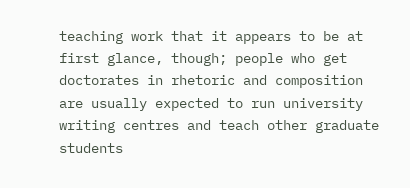teaching work that it appears to be at first glance, though; people who get doctorates in rhetoric and composition are usually expected to run university writing centres and teach other graduate students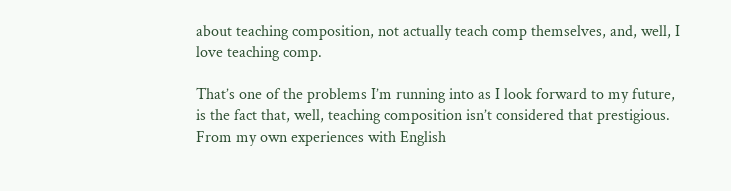about teaching composition, not actually teach comp themselves, and, well, I love teaching comp.

That’s one of the problems I’m running into as I look forward to my future, is the fact that, well, teaching composition isn’t considered that prestigious. From my own experiences with English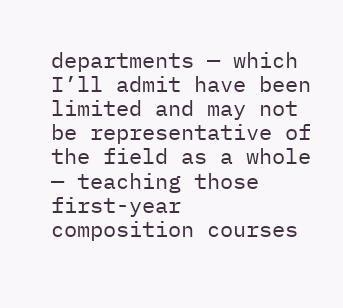departments — which I’ll admit have been limited and may not be representative of the field as a whole — teaching those first-year composition courses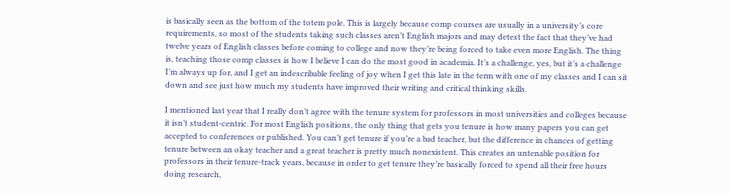is basically seen as the bottom of the totem pole. This is largely because comp courses are usually in a university’s core requirements, so most of the students taking such classes aren’t English majors and may detest the fact that they’ve had twelve years of English classes before coming to college and now they’re being forced to take even more English. The thing is, teaching those comp classes is how I believe I can do the most good in academia. It’s a challenge, yes, but it’s a challenge I’m always up for, and I get an indescribable feeling of joy when I get this late in the term with one of my classes and I can sit down and see just how much my students have improved their writing and critical thinking skills.

I mentioned last year that I really don’t agree with the tenure system for professors in most universities and colleges because it isn’t student-centric. For most English positions, the only thing that gets you tenure is how many papers you can get accepted to conferences or published. You can’t get tenure if you’re a bad teacher, but the difference in chances of getting tenure between an okay teacher and a great teacher is pretty much nonexistent. This creates an untenable position for professors in their tenure-track years, because in order to get tenure they’re basically forced to spend all their free hours doing research,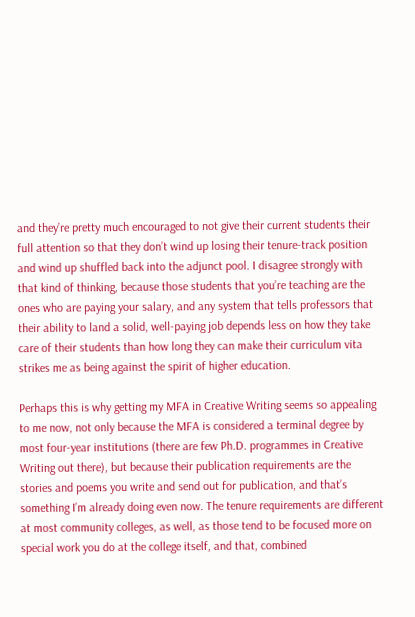and they’re pretty much encouraged to not give their current students their full attention so that they don’t wind up losing their tenure-track position and wind up shuffled back into the adjunct pool. I disagree strongly with that kind of thinking, because those students that you’re teaching are the ones who are paying your salary, and any system that tells professors that their ability to land a solid, well-paying job depends less on how they take care of their students than how long they can make their curriculum vita strikes me as being against the spirit of higher education.

Perhaps this is why getting my MFA in Creative Writing seems so appealing to me now, not only because the MFA is considered a terminal degree by most four-year institutions (there are few Ph.D. programmes in Creative Writing out there), but because their publication requirements are the stories and poems you write and send out for publication, and that’s something I’m already doing even now. The tenure requirements are different at most community colleges, as well, as those tend to be focused more on special work you do at the college itself, and that, combined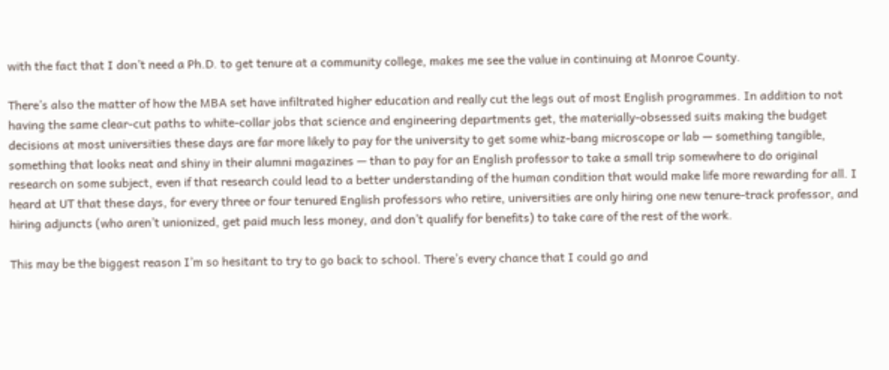with the fact that I don’t need a Ph.D. to get tenure at a community college, makes me see the value in continuing at Monroe County.

There’s also the matter of how the MBA set have infiltrated higher education and really cut the legs out of most English programmes. In addition to not having the same clear-cut paths to white-collar jobs that science and engineering departments get, the materially-obsessed suits making the budget decisions at most universities these days are far more likely to pay for the university to get some whiz-bang microscope or lab — something tangible, something that looks neat and shiny in their alumni magazines — than to pay for an English professor to take a small trip somewhere to do original research on some subject, even if that research could lead to a better understanding of the human condition that would make life more rewarding for all. I heard at UT that these days, for every three or four tenured English professors who retire, universities are only hiring one new tenure-track professor, and hiring adjuncts (who aren’t unionized, get paid much less money, and don’t qualify for benefits) to take care of the rest of the work.

This may be the biggest reason I’m so hesitant to try to go back to school. There’s every chance that I could go and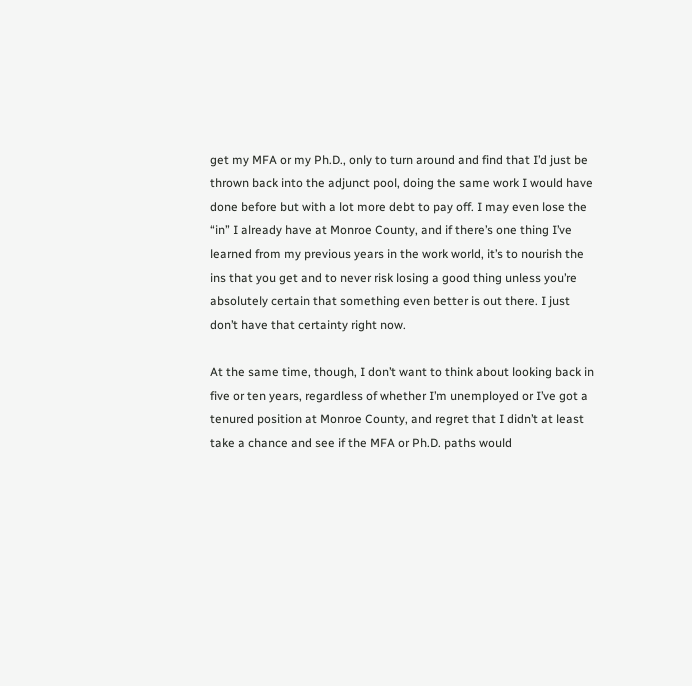get my MFA or my Ph.D., only to turn around and find that I’d just be thrown back into the adjunct pool, doing the same work I would have done before but with a lot more debt to pay off. I may even lose the “in” I already have at Monroe County, and if there’s one thing I’ve learned from my previous years in the work world, it’s to nourish the ins that you get and to never risk losing a good thing unless you’re absolutely certain that something even better is out there. I just don’t have that certainty right now.

At the same time, though, I don’t want to think about looking back in five or ten years, regardless of whether I’m unemployed or I’ve got a tenured position at Monroe County, and regret that I didn’t at least take a chance and see if the MFA or Ph.D. paths would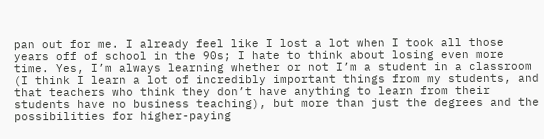pan out for me. I already feel like I lost a lot when I took all those years off of school in the 90s; I hate to think about losing even more time. Yes, I’m always learning whether or not I’m a student in a classroom (I think I learn a lot of incredibly important things from my students, and that teachers who think they don’t have anything to learn from their students have no business teaching), but more than just the degrees and the possibilities for higher-paying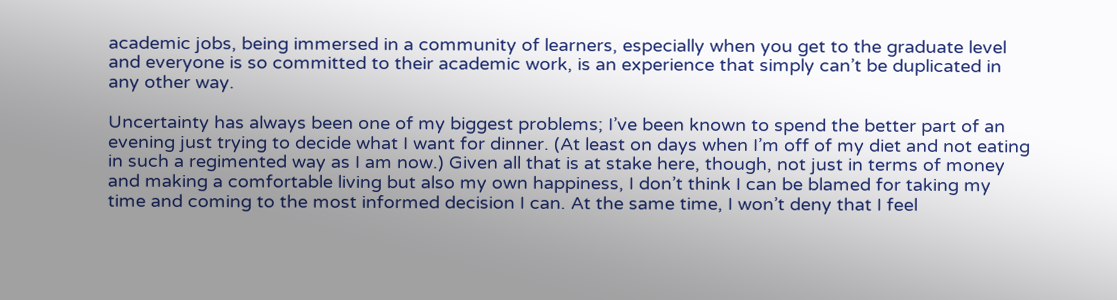academic jobs, being immersed in a community of learners, especially when you get to the graduate level and everyone is so committed to their academic work, is an experience that simply can’t be duplicated in any other way.

Uncertainty has always been one of my biggest problems; I’ve been known to spend the better part of an evening just trying to decide what I want for dinner. (At least on days when I’m off of my diet and not eating in such a regimented way as I am now.) Given all that is at stake here, though, not just in terms of money and making a comfortable living but also my own happiness, I don’t think I can be blamed for taking my time and coming to the most informed decision I can. At the same time, I won’t deny that I feel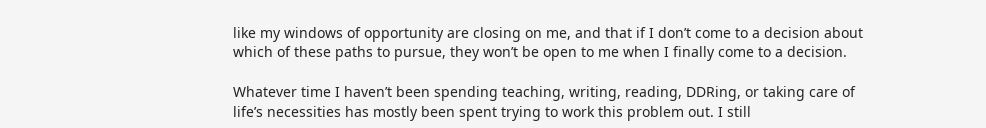like my windows of opportunity are closing on me, and that if I don’t come to a decision about which of these paths to pursue, they won’t be open to me when I finally come to a decision.

Whatever time I haven’t been spending teaching, writing, reading, DDRing, or taking care of life’s necessities has mostly been spent trying to work this problem out. I still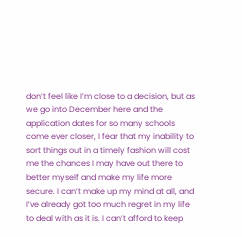don’t feel like I’m close to a decision, but as we go into December here and the application dates for so many schools come ever closer, I fear that my inability to sort things out in a timely fashion will cost me the chances I may have out there to better myself and make my life more secure. I can’t make up my mind at all, and I’ve already got too much regret in my life to deal with as it is. I can’t afford to keep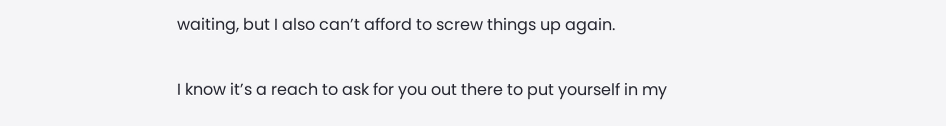waiting, but I also can’t afford to screw things up again.

I know it’s a reach to ask for you out there to put yourself in my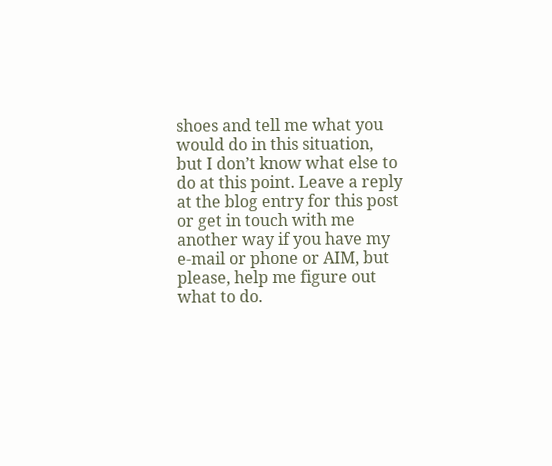shoes and tell me what you would do in this situation, but I don’t know what else to do at this point. Leave a reply at the blog entry for this post or get in touch with me another way if you have my e-mail or phone or AIM, but please, help me figure out what to do.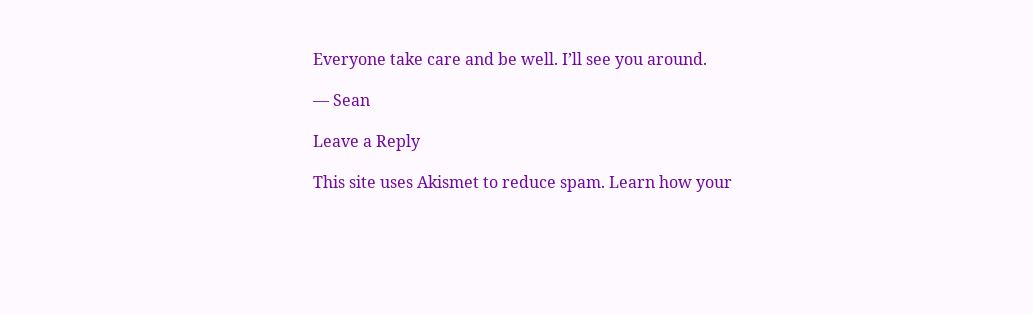Everyone take care and be well. I’ll see you around.

— Sean

Leave a Reply

This site uses Akismet to reduce spam. Learn how your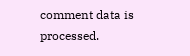comment data is processed.